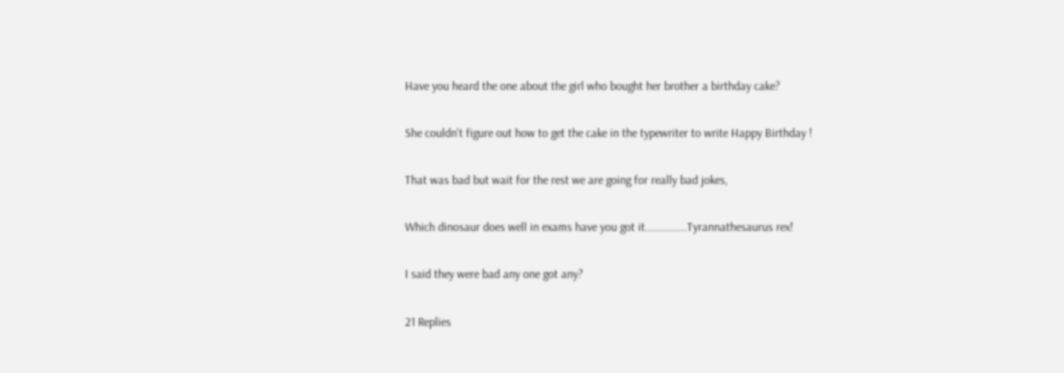Have you heard the one about the girl who bought her brother a birthday cake?

She couldn't figure out how to get the cake in the typewriter to write Happy Birthday !

That was bad but wait for the rest we are going for really bad jokes,

Which dinosaur does well in exams have you got it..............Tyrannathesaurus rex!

I said they were bad any one got any?

21 Replies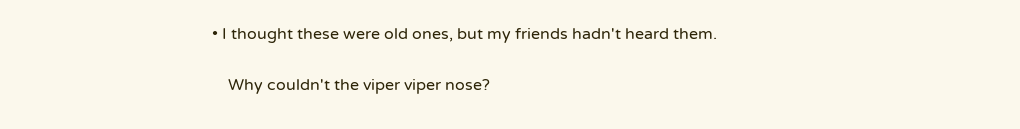• I thought these were old ones, but my friends hadn't heard them.

    Why couldn't the viper viper nose?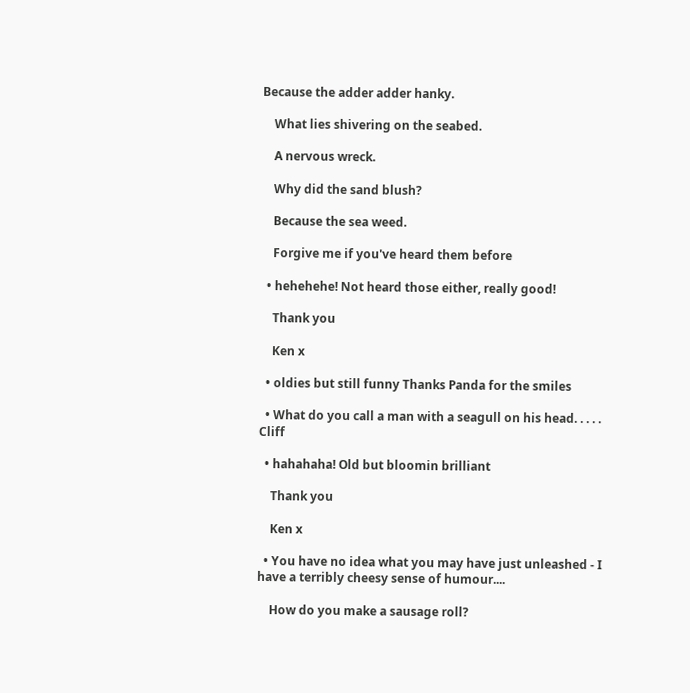Because the adder adder hanky.

    What lies shivering on the seabed.

    A nervous wreck.

    Why did the sand blush?

    Because the sea weed.

    Forgive me if you've heard them before

  • hehehehe! Not heard those either, really good!

    Thank you

    Ken x

  • oldies but still funny Thanks Panda for the smiles

  • What do you call a man with a seagull on his head. . . . . Cliff

  • hahahaha! Old but bloomin brilliant

    Thank you

    Ken x

  • You have no idea what you may have just unleashed - I have a terribly cheesy sense of humour....

    How do you make a sausage roll?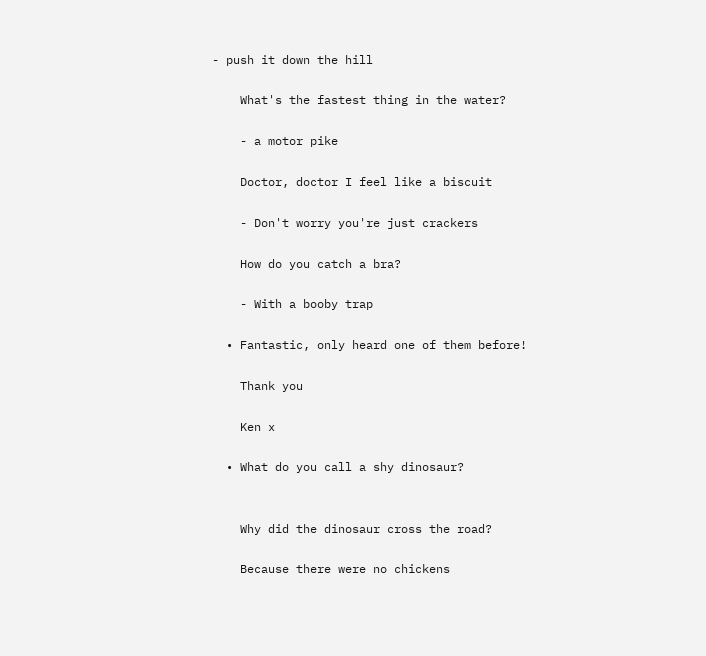- push it down the hill

    What's the fastest thing in the water?

    - a motor pike

    Doctor, doctor I feel like a biscuit

    - Don't worry you're just crackers

    How do you catch a bra?

    - With a booby trap

  • Fantastic, only heard one of them before!

    Thank you

    Ken x

  • What do you call a shy dinosaur?


    Why did the dinosaur cross the road?

    Because there were no chickens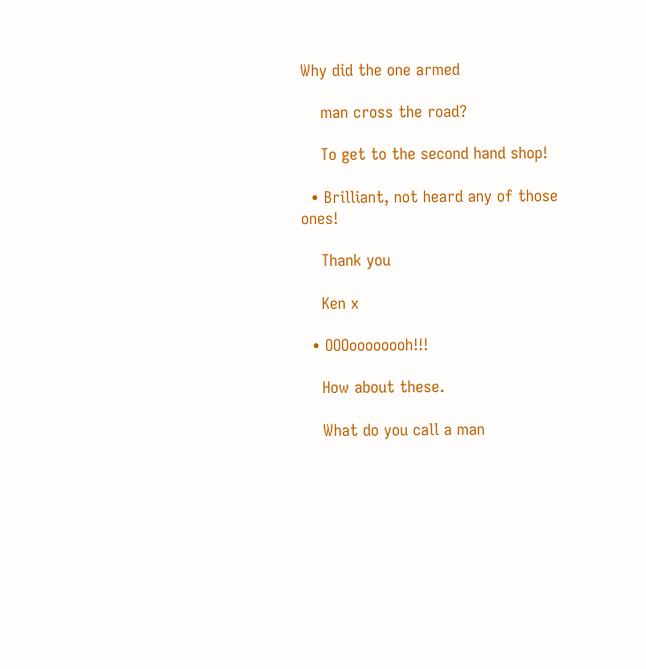Why did the one armed

    man cross the road?

    To get to the second hand shop!

  • Brilliant, not heard any of those ones!

    Thank you

    Ken x

  • OOOoooooooh!!!

    How about these.

    What do you call a man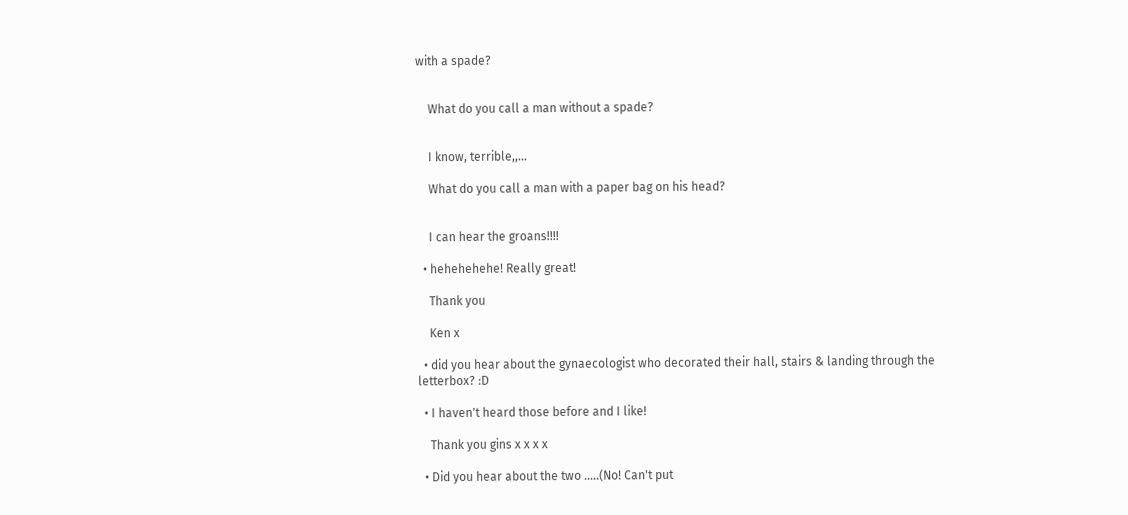with a spade?


    What do you call a man without a spade?


    I know, terrible,,...

    What do you call a man with a paper bag on his head?


    I can hear the groans!!!!

  • hehehehehe! Really great!

    Thank you

    Ken x

  • did you hear about the gynaecologist who decorated their hall, stairs & landing through the letterbox? :D

  • I haven't heard those before and I like!

    Thank you gins x x x x

  • Did you hear about the two .....(No! Can't put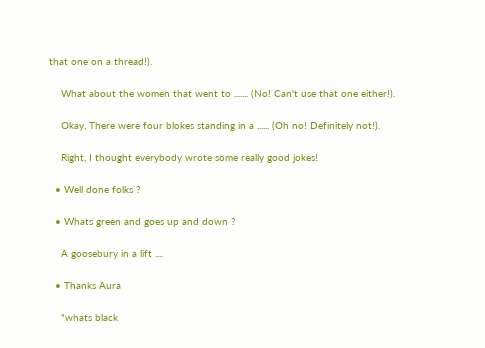that one on a thread!).

    What about the women that went to ....... (No! Can't use that one either!).

    Okay, There were four blokes standing in a ...... (Oh no! Definitely not!).

    Right, I thought everybody wrote some really good jokes!

  • Well done folks ?

  • Whats green and goes up and down ?

    A goosebury in a lift ....

  • Thanks Aura

    "whats black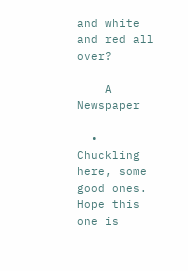and white and red all over?

    A Newspaper

  • Chuckling here, some good ones. Hope this one is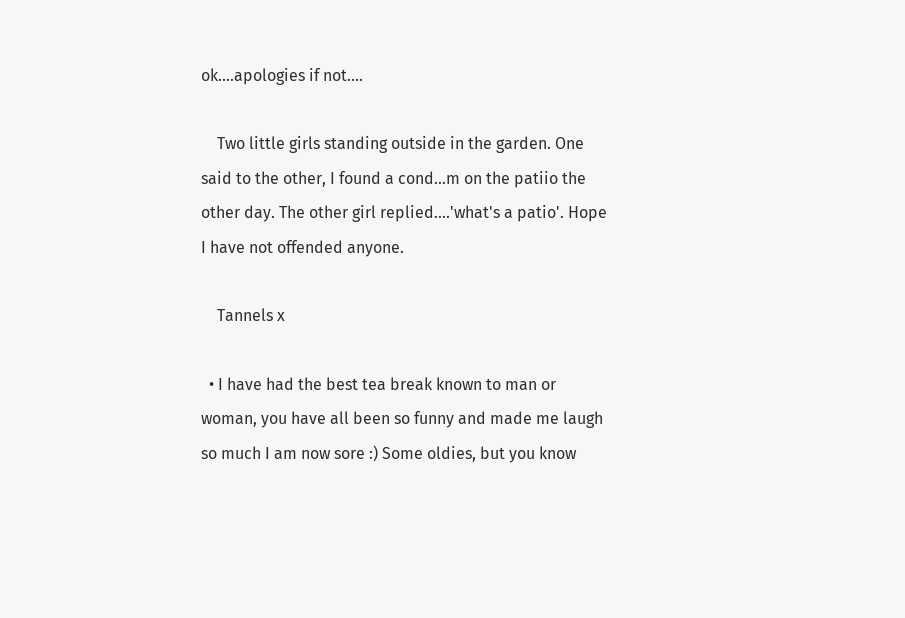ok....apologies if not....

    Two little girls standing outside in the garden. One said to the other, I found a cond...m on the patiio the other day. The other girl replied....'what's a patio'. Hope I have not offended anyone.

    Tannels x

  • I have had the best tea break known to man or woman, you have all been so funny and made me laugh so much I am now sore :) Some oldies, but you know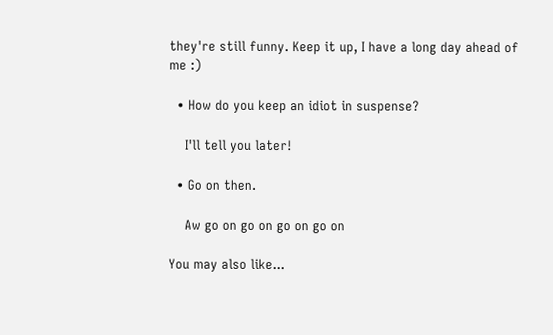they're still funny. Keep it up, I have a long day ahead of me :)

  • How do you keep an idiot in suspense?

    I'll tell you later!

  • Go on then.

    Aw go on go on go on go on

You may also like...